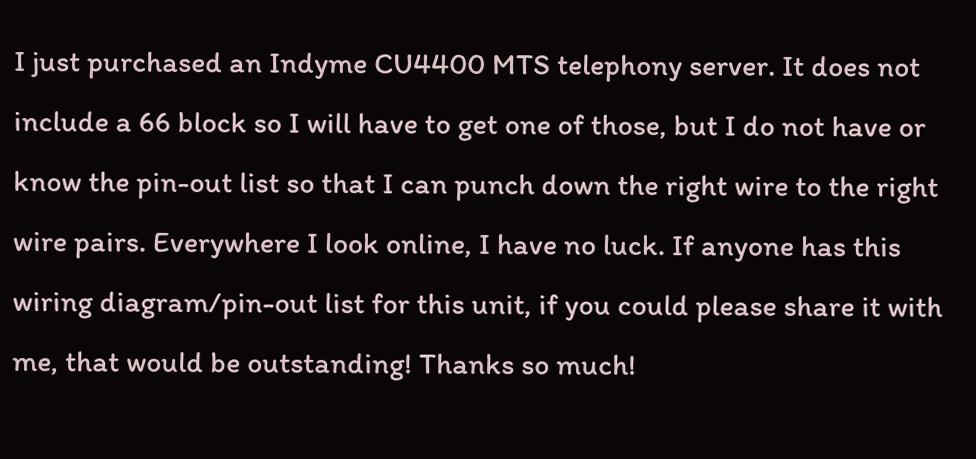I just purchased an Indyme CU4400 MTS telephony server. It does not include a 66 block so I will have to get one of those, but I do not have or know the pin-out list so that I can punch down the right wire to the right wire pairs. Everywhere I look online, I have no luck. If anyone has this wiring diagram/pin-out list for this unit, if you could please share it with me, that would be outstanding! Thanks so much!